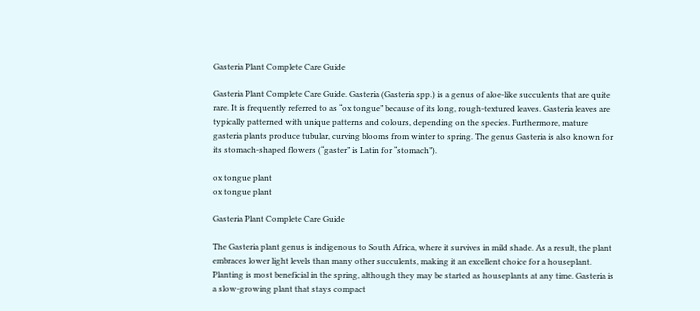Gasteria Plant Complete Care Guide

Gasteria Plant Complete Care Guide. Gasteria (Gasteria spp.) is a genus of aloe-like succulents that are quite rare. It is frequently referred to as “ox tongue” because of its long, rough-textured leaves. Gasteria leaves are typically patterned with unique patterns and colours, depending on the species. Furthermore, mature gasteria plants produce tubular, curving blooms from winter to spring. The genus Gasteria is also known for its stomach-shaped flowers (“gaster” is Latin for “stomach”).

ox tongue plant
ox tongue plant

Gasteria Plant Complete Care Guide

The Gasteria plant genus is indigenous to South Africa, where it survives in mild shade. As a result, the plant embraces lower light levels than many other succulents, making it an excellent choice for a houseplant. Planting is most beneficial in the spring, although they may be started as houseplants at any time. Gasteria is a slow-growing plant that stays compact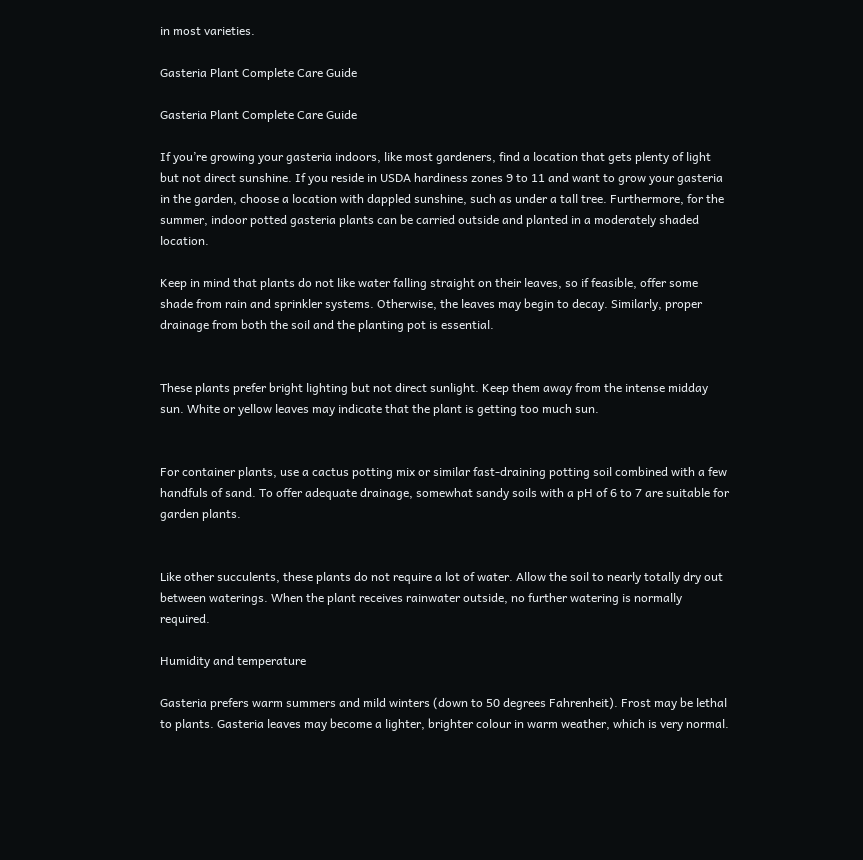in most varieties.

Gasteria Plant Complete Care Guide

Gasteria Plant Complete Care Guide

If you’re growing your gasteria indoors, like most gardeners, find a location that gets plenty of light but not direct sunshine. If you reside in USDA hardiness zones 9 to 11 and want to grow your gasteria in the garden, choose a location with dappled sunshine, such as under a tall tree. Furthermore, for the summer, indoor potted gasteria plants can be carried outside and planted in a moderately shaded location.

Keep in mind that plants do not like water falling straight on their leaves, so if feasible, offer some shade from rain and sprinkler systems. Otherwise, the leaves may begin to decay. Similarly, proper drainage from both the soil and the planting pot is essential.


These plants prefer bright lighting but not direct sunlight. Keep them away from the intense midday sun. White or yellow leaves may indicate that the plant is getting too much sun.


For container plants, use a cactus potting mix or similar fast-draining potting soil combined with a few handfuls of sand. To offer adequate drainage, somewhat sandy soils with a pH of 6 to 7 are suitable for garden plants.


Like other succulents, these plants do not require a lot of water. Allow the soil to nearly totally dry out between waterings. When the plant receives rainwater outside, no further watering is normally required.

Humidity and temperature

Gasteria prefers warm summers and mild winters (down to 50 degrees Fahrenheit). Frost may be lethal to plants. Gasteria leaves may become a lighter, brighter colour in warm weather, which is very normal.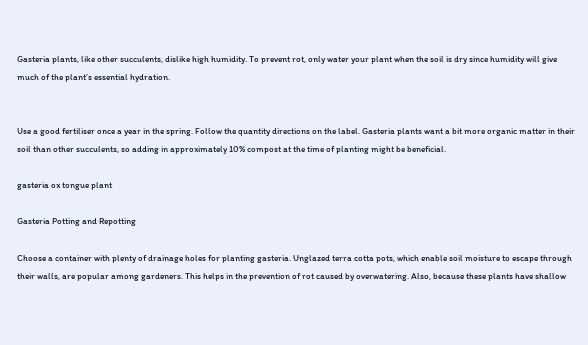Gasteria plants, like other succulents, dislike high humidity. To prevent rot, only water your plant when the soil is dry since humidity will give much of the plant’s essential hydration.


Use a good fertiliser once a year in the spring. Follow the quantity directions on the label. Gasteria plants want a bit more organic matter in their soil than other succulents, so adding in approximately 10% compost at the time of planting might be beneficial.

gasteria ox tongue plant

Gasteria Potting and Repotting

Choose a container with plenty of drainage holes for planting gasteria. Unglazed terra cotta pots, which enable soil moisture to escape through their walls, are popular among gardeners. This helps in the prevention of rot caused by overwatering. Also, because these plants have shallow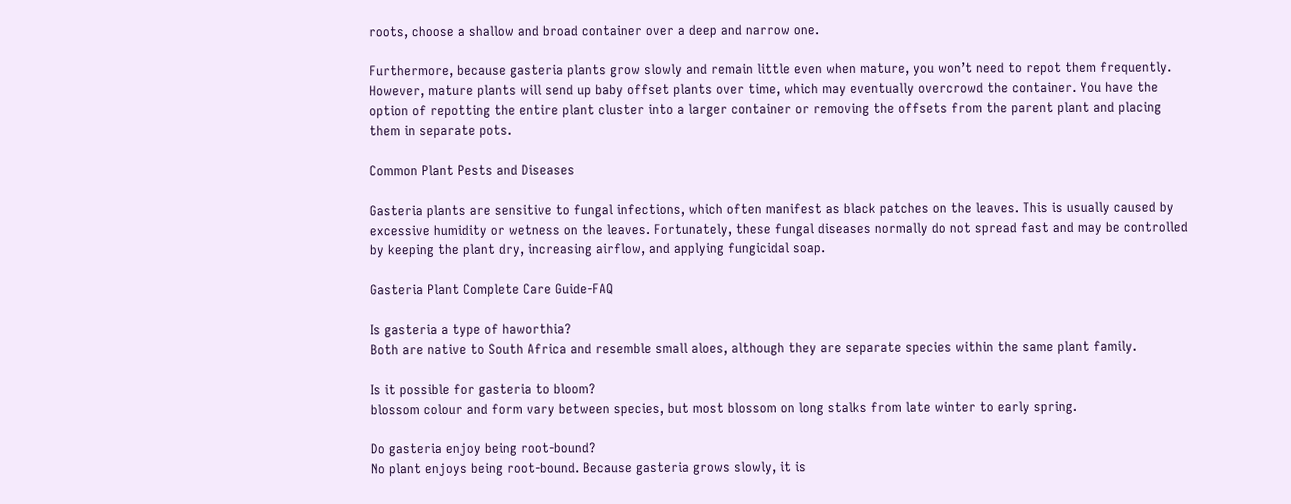roots, choose a shallow and broad container over a deep and narrow one.

Furthermore, because gasteria plants grow slowly and remain little even when mature, you won’t need to repot them frequently. However, mature plants will send up baby offset plants over time, which may eventually overcrowd the container. You have the option of repotting the entire plant cluster into a larger container or removing the offsets from the parent plant and placing them in separate pots.

Common Plant Pests and Diseases

Gasteria plants are sensitive to fungal infections, which often manifest as black patches on the leaves. This is usually caused by excessive humidity or wetness on the leaves. Fortunately, these fungal diseases normally do not spread fast and may be controlled by keeping the plant dry, increasing airflow, and applying fungicidal soap.

Gasteria Plant Complete Care Guide-FAQ

Is gasteria a type of haworthia?
Both are native to South Africa and resemble small aloes, although they are separate species within the same plant family.

Is it possible for gasteria to bloom?
blossom colour and form vary between species, but most blossom on long stalks from late winter to early spring.

Do gasteria enjoy being root-bound?
No plant enjoys being root-bound. Because gasteria grows slowly, it is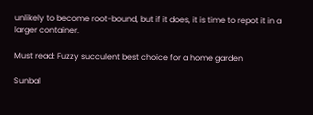unlikely to become root-bound, but if it does, it is time to repot it in a larger container.

Must read: Fuzzy succulent best choice for a home garden

Sunbal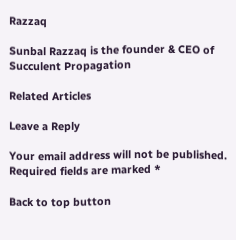Razzaq

Sunbal Razzaq is the founder & CEO of Succulent Propagation

Related Articles

Leave a Reply

Your email address will not be published. Required fields are marked *

Back to top button